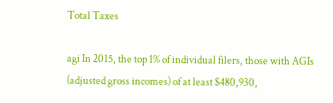Total Taxes

agi In 2015, the top 1% of individual filers, those with AGIs (adjusted gross incomes) of at least $480,930,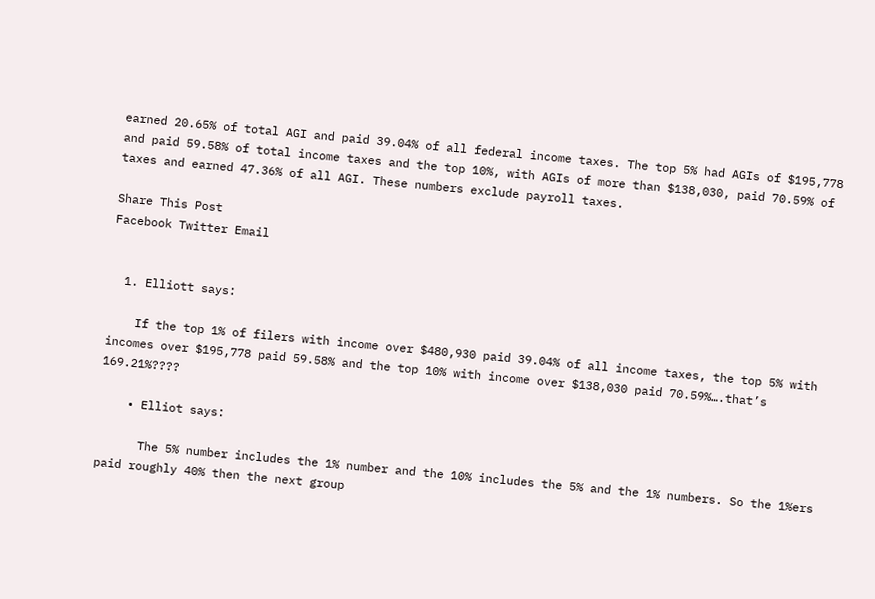earned 20.65% of total AGI and paid 39.04% of all federal income taxes. The top 5% had AGIs of $195,778 and paid 59.58% of total income taxes and the top 10%, with AGIs of more than $138,030, paid 70.59% of taxes and earned 47.36% of all AGI. These numbers exclude payroll taxes.

Share This Post
Facebook Twitter Email


  1. Elliott says:

    If the top 1% of filers with income over $480,930 paid 39.04% of all income taxes, the top 5% with incomes over $195,778 paid 59.58% and the top 10% with income over $138,030 paid 70.59%….that’s 169.21%????

    • Elliot says:

      The 5% number includes the 1% number and the 10% includes the 5% and the 1% numbers. So the 1%ers paid roughly 40% then the next group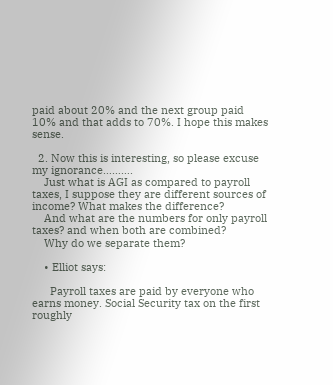paid about 20% and the next group paid 10% and that adds to 70%. I hope this makes sense.

  2. Now this is interesting, so please excuse my ignorance……….
    Just what is AGI as compared to payroll taxes, I suppose they are different sources of income? What makes the difference?
    And what are the numbers for only payroll taxes? and when both are combined?
    Why do we separate them?

    • Elliot says:

      Payroll taxes are paid by everyone who earns money. Social Security tax on the first roughly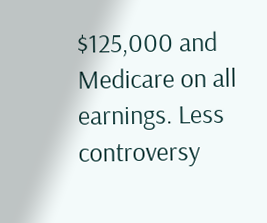$125,000 and Medicare on all earnings. Less controversy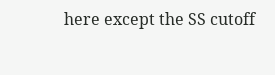here except the SS cutoff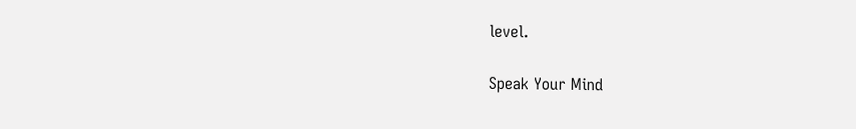level.

Speak Your Mind